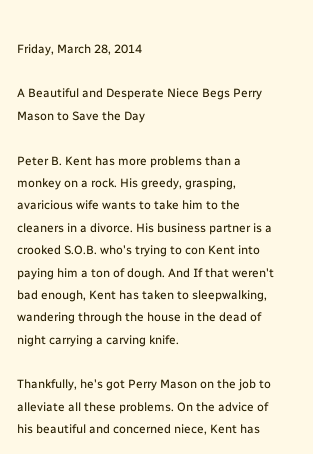Friday, March 28, 2014

A Beautiful and Desperate Niece Begs Perry Mason to Save the Day

Peter B. Kent has more problems than a monkey on a rock. His greedy, grasping, avaricious wife wants to take him to the cleaners in a divorce. His business partner is a crooked S.O.B. who's trying to con Kent into paying him a ton of dough. And If that weren't bad enough, Kent has taken to sleepwalking, wandering through the house in the dead of night carrying a carving knife.

Thankfully, he's got Perry Mason on the job to alleviate all these problems. On the advice of his beautiful and concerned niece, Kent has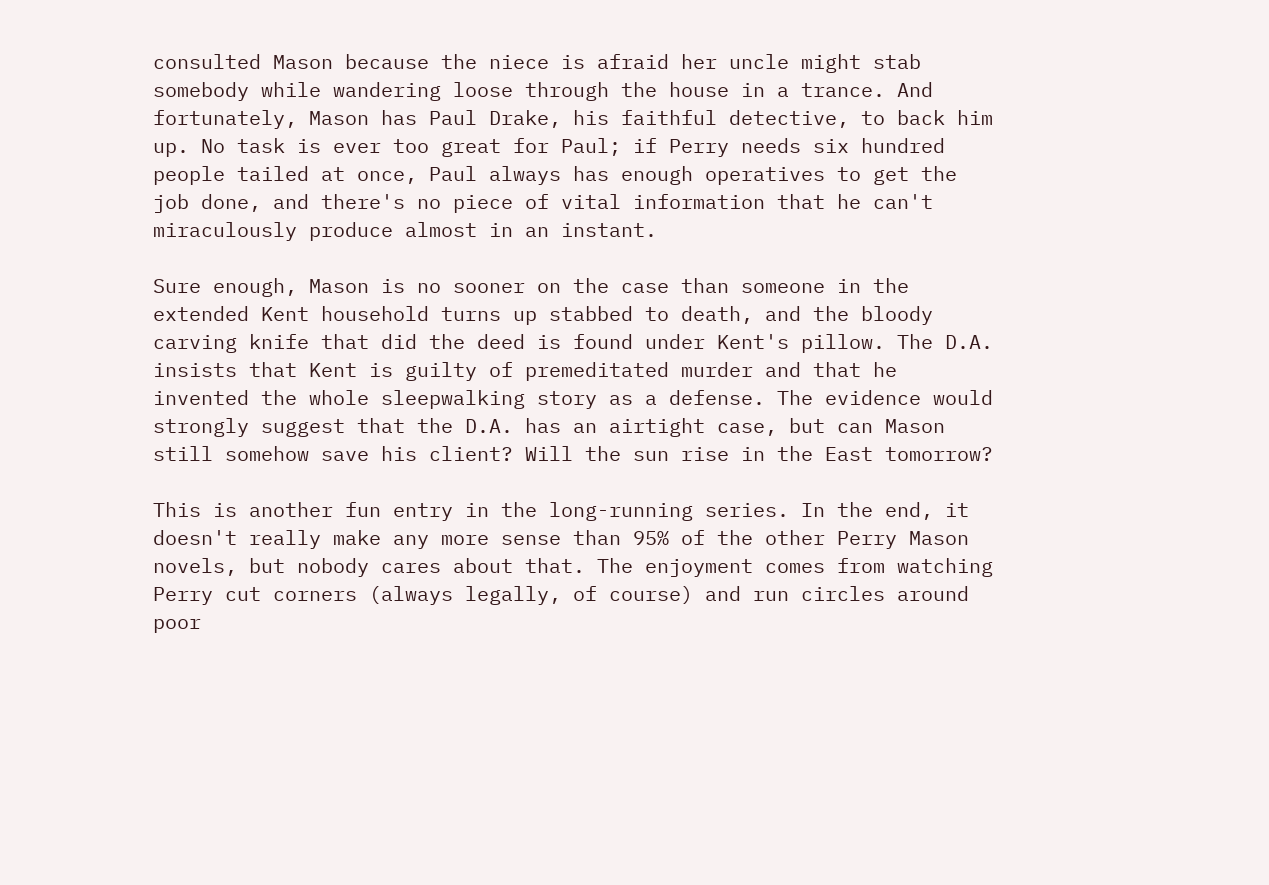consulted Mason because the niece is afraid her uncle might stab somebody while wandering loose through the house in a trance. And fortunately, Mason has Paul Drake, his faithful detective, to back him up. No task is ever too great for Paul; if Perry needs six hundred people tailed at once, Paul always has enough operatives to get the job done, and there's no piece of vital information that he can't miraculously produce almost in an instant.

Sure enough, Mason is no sooner on the case than someone in the extended Kent household turns up stabbed to death, and the bloody carving knife that did the deed is found under Kent's pillow. The D.A. insists that Kent is guilty of premeditated murder and that he invented the whole sleepwalking story as a defense. The evidence would strongly suggest that the D.A. has an airtight case, but can Mason still somehow save his client? Will the sun rise in the East tomorrow?

This is another fun entry in the long-running series. In the end, it doesn't really make any more sense than 95% of the other Perry Mason novels, but nobody cares about that. The enjoyment comes from watching Perry cut corners (always legally, of course) and run circles around poor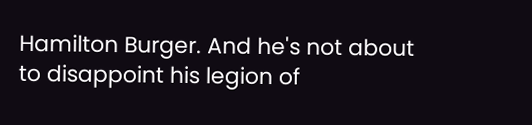Hamilton Burger. And he's not about to disappoint his legion of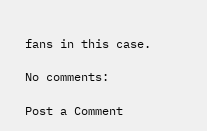fans in this case.

No comments:

Post a Comment